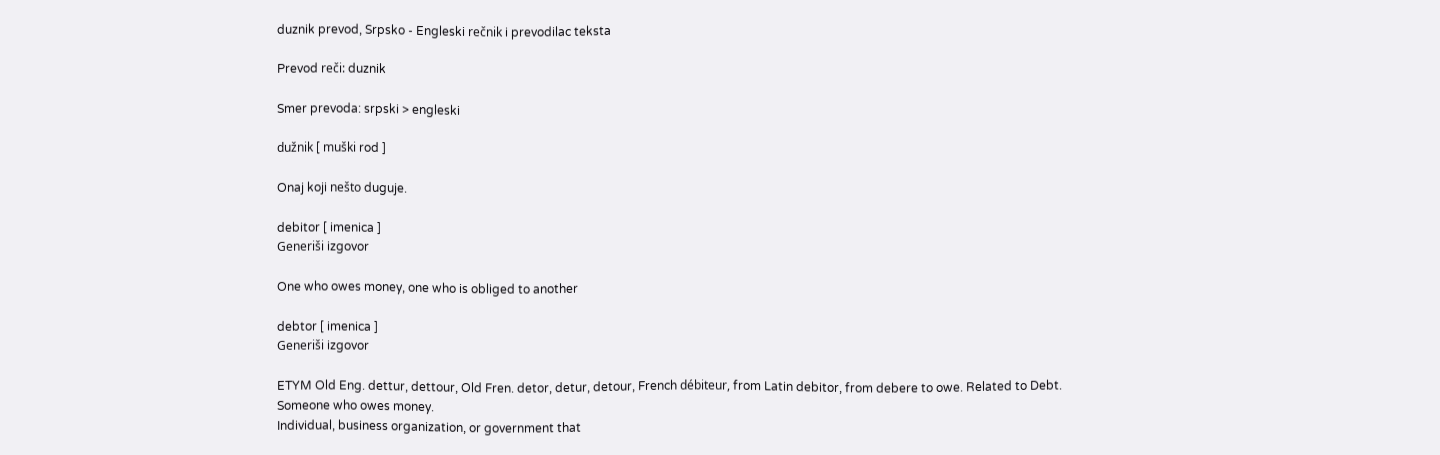duznik prevod, Srpsko - Engleski rečnik i prevodilac teksta

Prevod reči: duznik

Smer prevoda: srpski > engleski

dužnik [ muški rod ]

Onaj koji nešto duguje.

debitor [ imenica ]
Generiši izgovor

One who owes money, one who is obliged to another

debtor [ imenica ]
Generiši izgovor

ETYM Old Eng. dettur, dettour, Old Fren. detor, detur, detour, French débiteur, from Latin debitor, from debere to owe. Related to Debt.
Someone who owes money.
Individual, business organization, or government that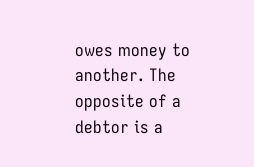owes money to another. The opposite of a debtor is a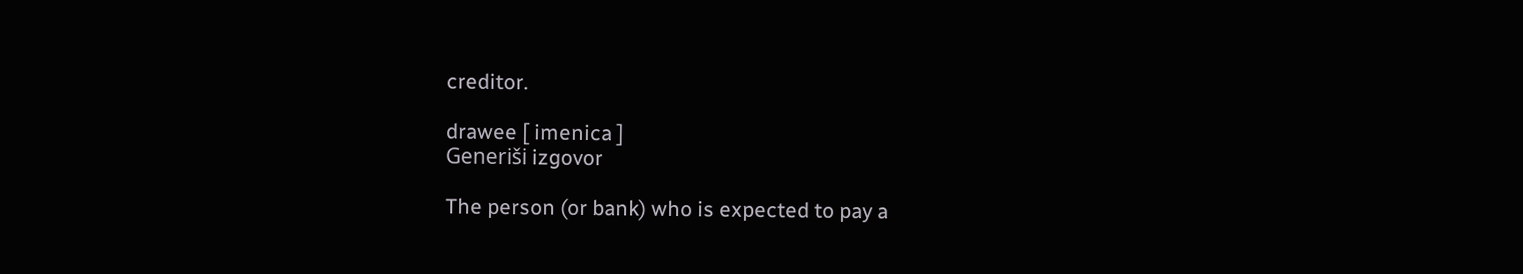creditor.

drawee [ imenica ]
Generiši izgovor

The person (or bank) who is expected to pay a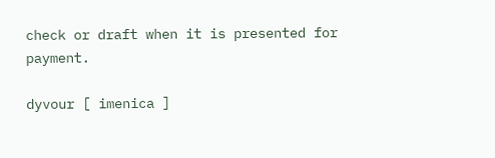check or draft when it is presented for payment.

dyvour [ imenica ]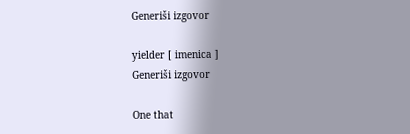Generiši izgovor

yielder [ imenica ]
Generiši izgovor

One that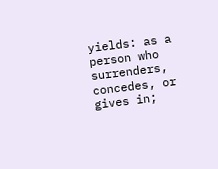yields: as a person who surrenders, concedes, or gives in;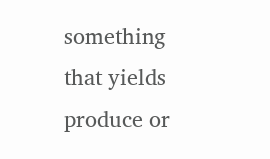something that yields produce or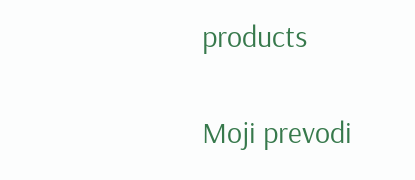products

Moji prevodi